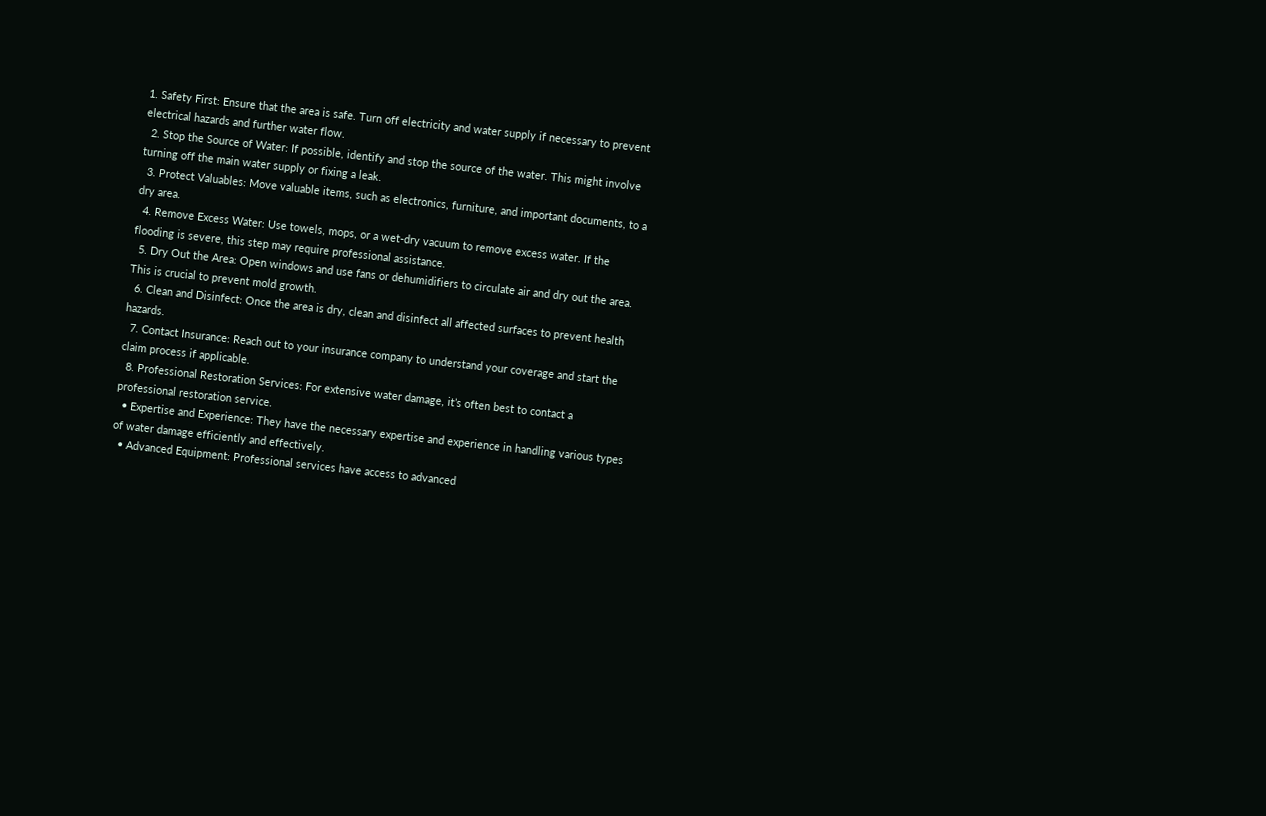1. Safety First: Ensure that the area is safe. Turn off electricity and water supply if necessary to prevent electrical hazards and further water flow.
  2. Stop the Source of Water: If possible, identify and stop the source of the water. This might involve turning off the main water supply or fixing a leak.
  3. Protect Valuables: Move valuable items, such as electronics, furniture, and important documents, to a dry area.
  4. Remove Excess Water: Use towels, mops, or a wet-dry vacuum to remove excess water. If the flooding is severe, this step may require professional assistance.
  5. Dry Out the Area: Open windows and use fans or dehumidifiers to circulate air and dry out the area. This is crucial to prevent mold growth.
  6. Clean and Disinfect: Once the area is dry, clean and disinfect all affected surfaces to prevent health hazards.
  7. Contact Insurance: Reach out to your insurance company to understand your coverage and start the claim process if applicable.
  8. Professional Restoration Services: For extensive water damage, it’s often best to contact a professional restoration service.
  • Expertise and Experience: They have the necessary expertise and experience in handling various types of water damage efficiently and effectively.
  • Advanced Equipment: Professional services have access to advanced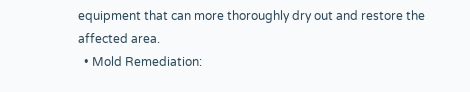equipment that can more thoroughly dry out and restore the affected area.
  • Mold Remediation: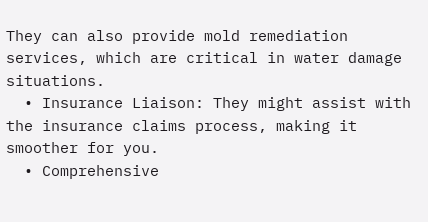They can also provide mold remediation services, which are critical in water damage situations.
  • Insurance Liaison: They might assist with the insurance claims process, making it smoother for you.
  • Comprehensive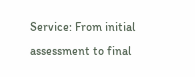Service: From initial assessment to final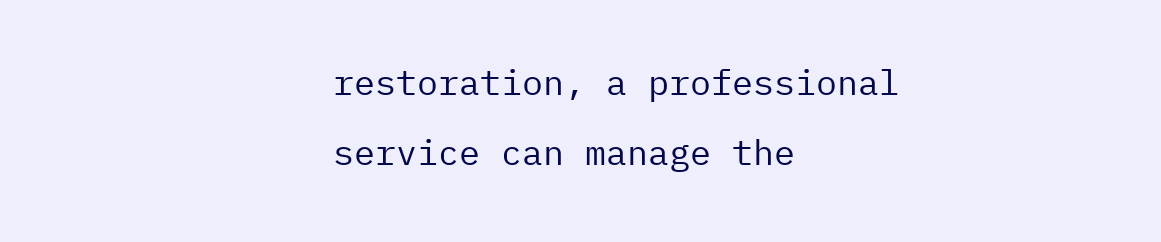restoration, a professional service can manage the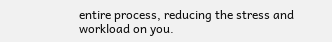entire process, reducing the stress and workload on you.